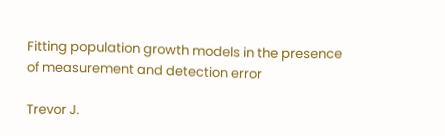Fitting population growth models in the presence of measurement and detection error

Trevor J.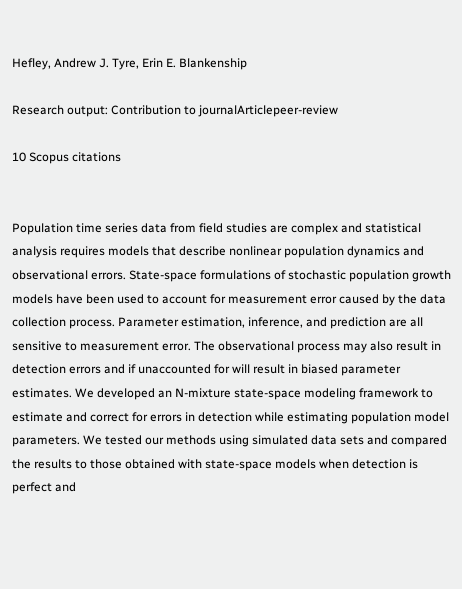Hefley, Andrew J. Tyre, Erin E. Blankenship

Research output: Contribution to journalArticlepeer-review

10 Scopus citations


Population time series data from field studies are complex and statistical analysis requires models that describe nonlinear population dynamics and observational errors. State-space formulations of stochastic population growth models have been used to account for measurement error caused by the data collection process. Parameter estimation, inference, and prediction are all sensitive to measurement error. The observational process may also result in detection errors and if unaccounted for will result in biased parameter estimates. We developed an N-mixture state-space modeling framework to estimate and correct for errors in detection while estimating population model parameters. We tested our methods using simulated data sets and compared the results to those obtained with state-space models when detection is perfect and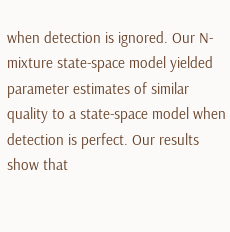when detection is ignored. Our N-mixture state-space model yielded parameter estimates of similar quality to a state-space model when detection is perfect. Our results show that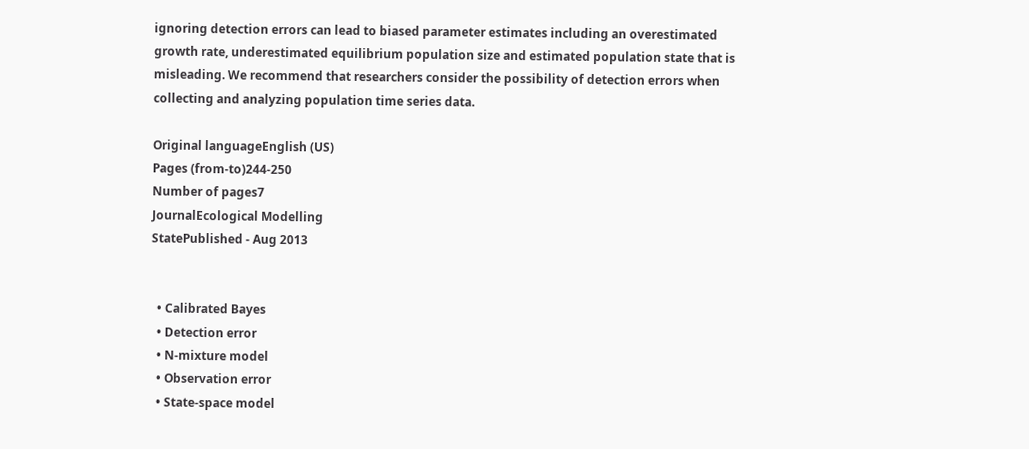ignoring detection errors can lead to biased parameter estimates including an overestimated growth rate, underestimated equilibrium population size and estimated population state that is misleading. We recommend that researchers consider the possibility of detection errors when collecting and analyzing population time series data.

Original languageEnglish (US)
Pages (from-to)244-250
Number of pages7
JournalEcological Modelling
StatePublished - Aug 2013


  • Calibrated Bayes
  • Detection error
  • N-mixture model
  • Observation error
  • State-space model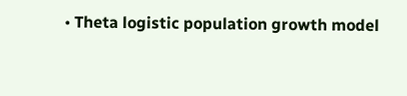• Theta logistic population growth model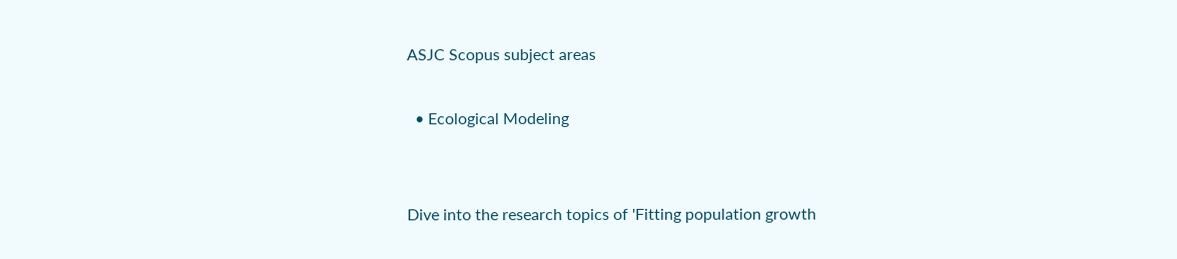ASJC Scopus subject areas

  • Ecological Modeling


Dive into the research topics of 'Fitting population growth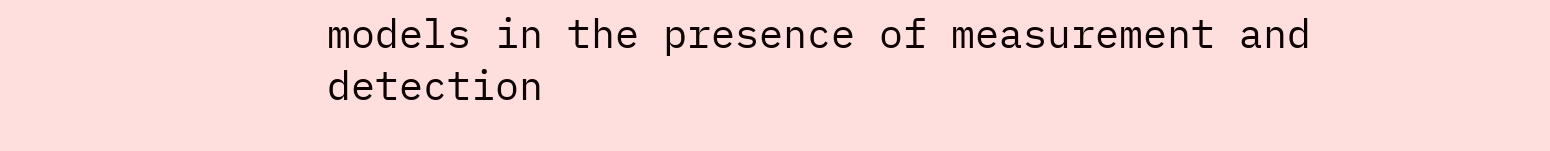models in the presence of measurement and detection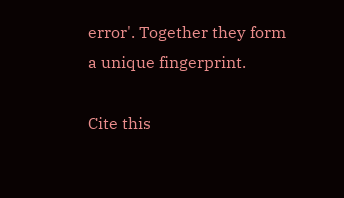error'. Together they form a unique fingerprint.

Cite this